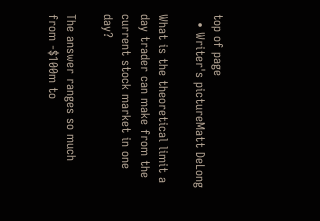top of page
  • Writer's pictureMatt DeLong

What is the theoretical limit a day trader can make from the current stock market in one day?

The answer ranges so much from -$100m to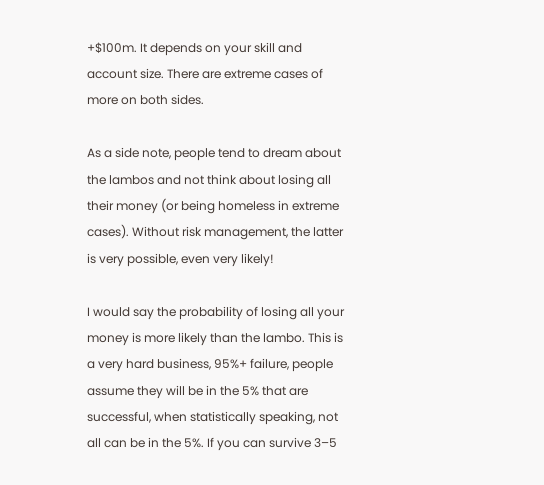+$100m. It depends on your skill and account size. There are extreme cases of more on both sides.

As a side note, people tend to dream about the lambos and not think about losing all their money (or being homeless in extreme cases). Without risk management, the latter is very possible, even very likely!

I would say the probability of losing all your money is more likely than the lambo. This is a very hard business, 95%+ failure, people assume they will be in the 5% that are successful, when statistically speaking, not all can be in the 5%. If you can survive 3–5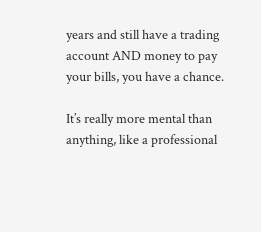years and still have a trading account AND money to pay your bills, you have a chance.

It’s really more mental than anything, like a professional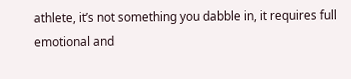athlete, it’s not something you dabble in, it requires full emotional and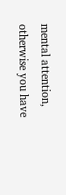mental attention, otherwise you have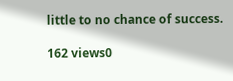little to no chance of success.

162 views0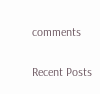comments

Recent Posts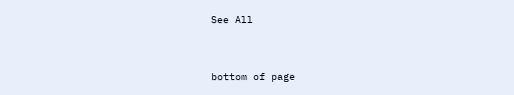See All


bottom of page